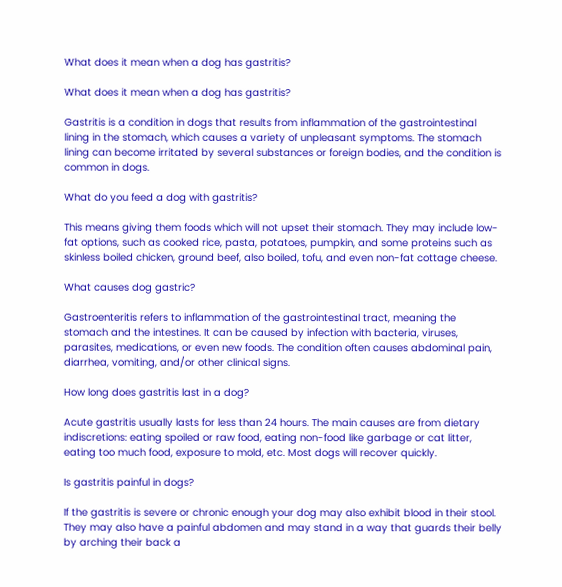What does it mean when a dog has gastritis?

What does it mean when a dog has gastritis?

Gastritis is a condition in dogs that results from inflammation of the gastrointestinal lining in the stomach, which causes a variety of unpleasant symptoms. The stomach lining can become irritated by several substances or foreign bodies, and the condition is common in dogs.

What do you feed a dog with gastritis?

This means giving them foods which will not upset their stomach. They may include low-fat options, such as cooked rice, pasta, potatoes, pumpkin, and some proteins such as skinless boiled chicken, ground beef, also boiled, tofu, and even non-fat cottage cheese.

What causes dog gastric?

Gastroenteritis refers to inflammation of the gastrointestinal tract, meaning the stomach and the intestines. It can be caused by infection with bacteria, viruses, parasites, medications, or even new foods. The condition often causes abdominal pain, diarrhea, vomiting, and/or other clinical signs.

How long does gastritis last in a dog?

Acute gastritis usually lasts for less than 24 hours. The main causes are from dietary indiscretions: eating spoiled or raw food, eating non-food like garbage or cat litter, eating too much food, exposure to mold, etc. Most dogs will recover quickly.

Is gastritis painful in dogs?

If the gastritis is severe or chronic enough your dog may also exhibit blood in their stool. They may also have a painful abdomen and may stand in a way that guards their belly by arching their back a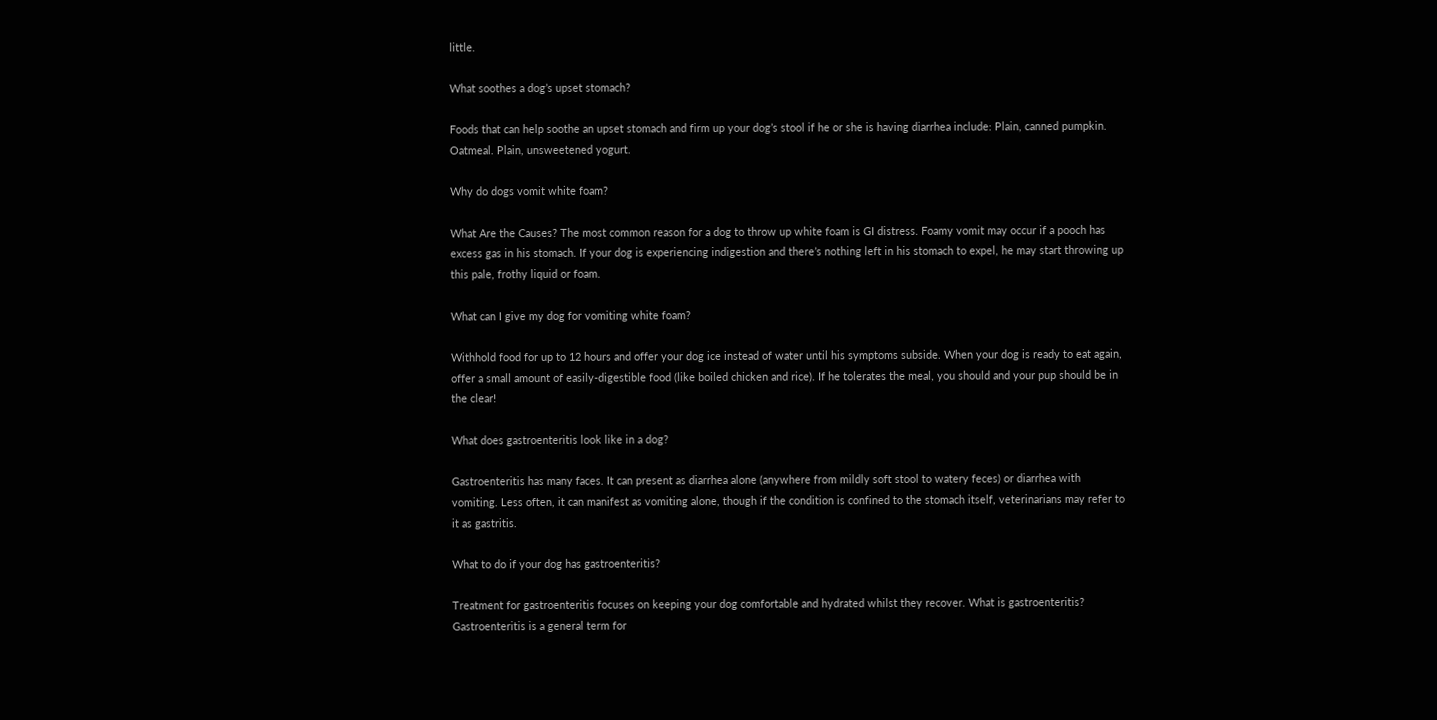little.

What soothes a dog’s upset stomach?

Foods that can help soothe an upset stomach and firm up your dog’s stool if he or she is having diarrhea include: Plain, canned pumpkin. Oatmeal. Plain, unsweetened yogurt.

Why do dogs vomit white foam?

What Are the Causes? The most common reason for a dog to throw up white foam is GI distress. Foamy vomit may occur if a pooch has excess gas in his stomach. If your dog is experiencing indigestion and there’s nothing left in his stomach to expel, he may start throwing up this pale, frothy liquid or foam.

What can I give my dog for vomiting white foam?

Withhold food for up to 12 hours and offer your dog ice instead of water until his symptoms subside. When your dog is ready to eat again, offer a small amount of easily-digestible food (like boiled chicken and rice). If he tolerates the meal, you should and your pup should be in the clear!

What does gastroenteritis look like in a dog?

Gastroenteritis has many faces. It can present as diarrhea alone (anywhere from mildly soft stool to watery feces) or diarrhea with vomiting. Less often, it can manifest as vomiting alone, though if the condition is confined to the stomach itself, veterinarians may refer to it as gastritis.

What to do if your dog has gastroenteritis?

Treatment for gastroenteritis focuses on keeping your dog comfortable and hydrated whilst they recover. What is gastroenteritis? Gastroenteritis is a general term for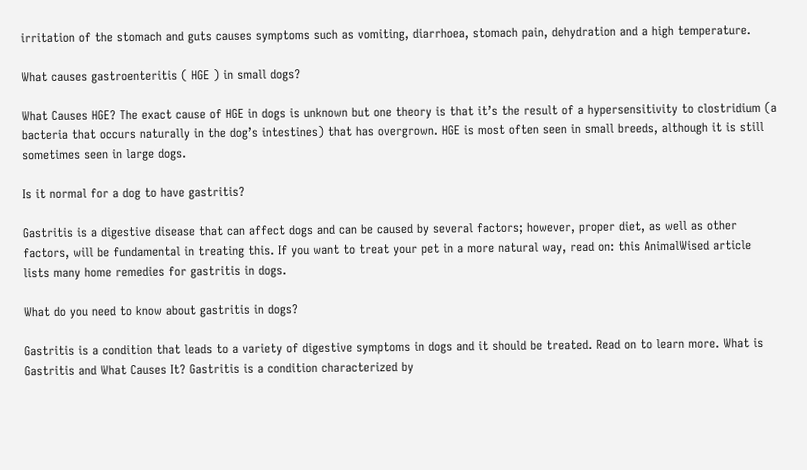irritation of the stomach and guts causes symptoms such as vomiting, diarrhoea, stomach pain, dehydration and a high temperature.

What causes gastroenteritis ( HGE ) in small dogs?

What Causes HGE? The exact cause of HGE in dogs is unknown but one theory is that it’s the result of a hypersensitivity to clostridium (a bacteria that occurs naturally in the dog’s intestines) that has overgrown. HGE is most often seen in small breeds, although it is still sometimes seen in large dogs.

Is it normal for a dog to have gastritis?

Gastritis is a digestive disease that can affect dogs and can be caused by several factors; however, proper diet, as well as other factors, will be fundamental in treating this. If you want to treat your pet in a more natural way, read on: this AnimalWised article lists many home remedies for gastritis in dogs.

What do you need to know about gastritis in dogs?

Gastritis is a condition that leads to a variety of digestive symptoms in dogs and it should be treated. Read on to learn more. What is Gastritis and What Causes It? Gastritis is a condition characterized by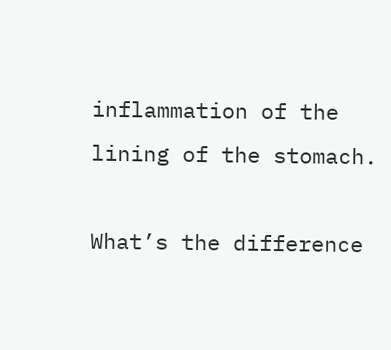inflammation of the lining of the stomach.

What’s the difference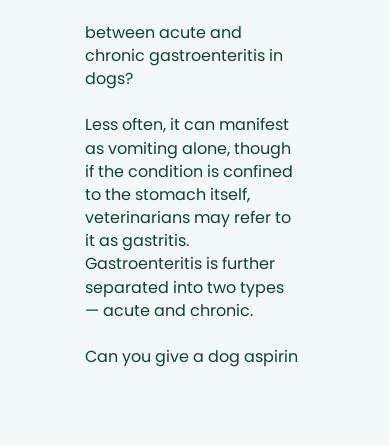between acute and chronic gastroenteritis in dogs?

Less often, it can manifest as vomiting alone, though if the condition is confined to the stomach itself, veterinarians may refer to it as gastritis. Gastroenteritis is further separated into two types — acute and chronic.

Can you give a dog aspirin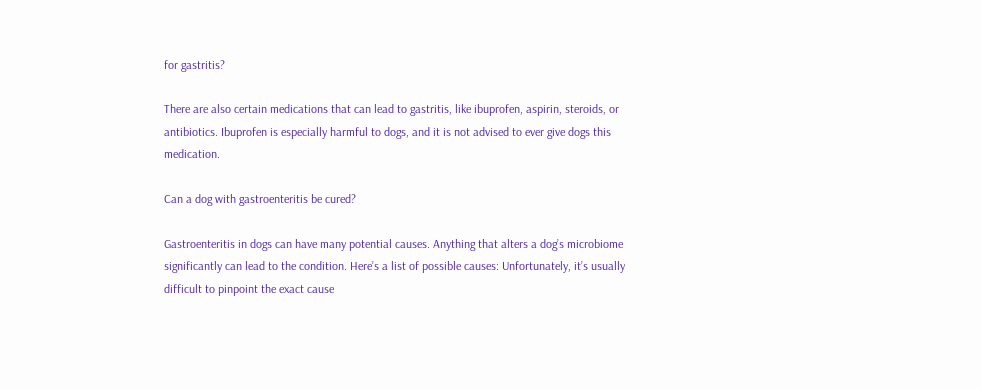for gastritis?

There are also certain medications that can lead to gastritis, like ibuprofen, aspirin, steroids, or antibiotics. Ibuprofen is especially harmful to dogs, and it is not advised to ever give dogs this medication.

Can a dog with gastroenteritis be cured?

Gastroenteritis in dogs can have many potential causes. Anything that alters a dog’s microbiome significantly can lead to the condition. Here’s a list of possible causes: Unfortunately, it’s usually difficult to pinpoint the exact cause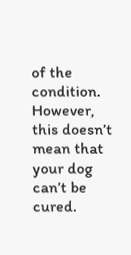of the condition. However, this doesn’t mean that your dog can’t be cured.